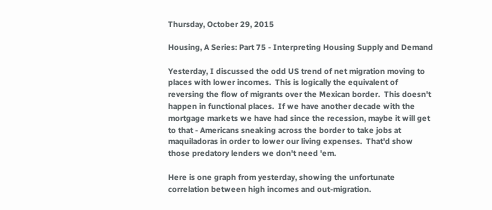Thursday, October 29, 2015

Housing, A Series: Part 75 - Interpreting Housing Supply and Demand

Yesterday, I discussed the odd US trend of net migration moving to places with lower incomes.  This is logically the equivalent of reversing the flow of migrants over the Mexican border.  This doesn't happen in functional places.  If we have another decade with the mortgage markets we have had since the recession, maybe it will get to that - Americans sneaking across the border to take jobs at maquiladoras in order to lower our living expenses.  That'd show those predatory lenders we don't need 'em.

Here is one graph from yesterday, showing the unfortunate correlation between high incomes and out-migration.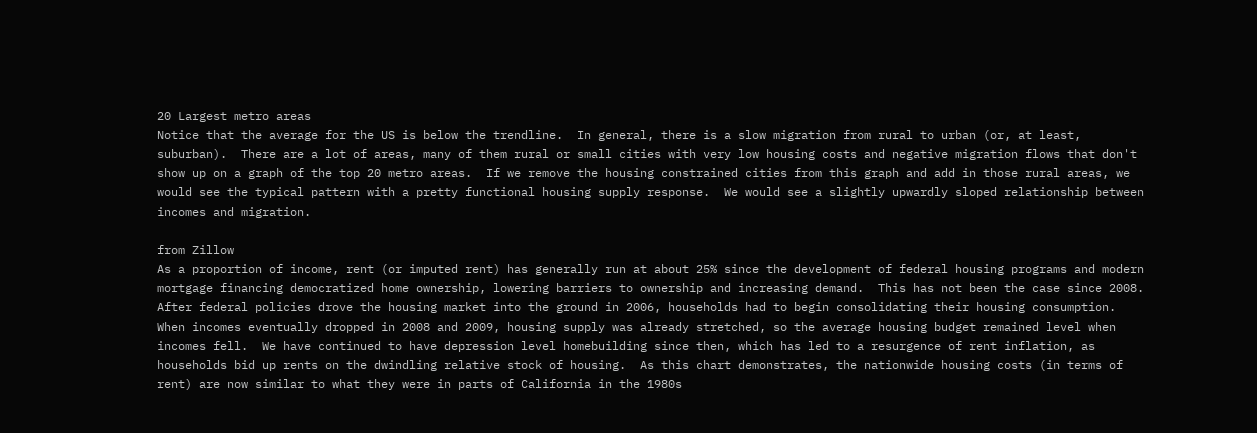20 Largest metro areas
Notice that the average for the US is below the trendline.  In general, there is a slow migration from rural to urban (or, at least, suburban).  There are a lot of areas, many of them rural or small cities with very low housing costs and negative migration flows that don't show up on a graph of the top 20 metro areas.  If we remove the housing constrained cities from this graph and add in those rural areas, we would see the typical pattern with a pretty functional housing supply response.  We would see a slightly upwardly sloped relationship between incomes and migration.

from Zillow
As a proportion of income, rent (or imputed rent) has generally run at about 25% since the development of federal housing programs and modern mortgage financing democratized home ownership, lowering barriers to ownership and increasing demand.  This has not been the case since 2008.  After federal policies drove the housing market into the ground in 2006, households had to begin consolidating their housing consumption.  When incomes eventually dropped in 2008 and 2009, housing supply was already stretched, so the average housing budget remained level when incomes fell.  We have continued to have depression level homebuilding since then, which has led to a resurgence of rent inflation, as households bid up rents on the dwindling relative stock of housing.  As this chart demonstrates, the nationwide housing costs (in terms of rent) are now similar to what they were in parts of California in the 1980s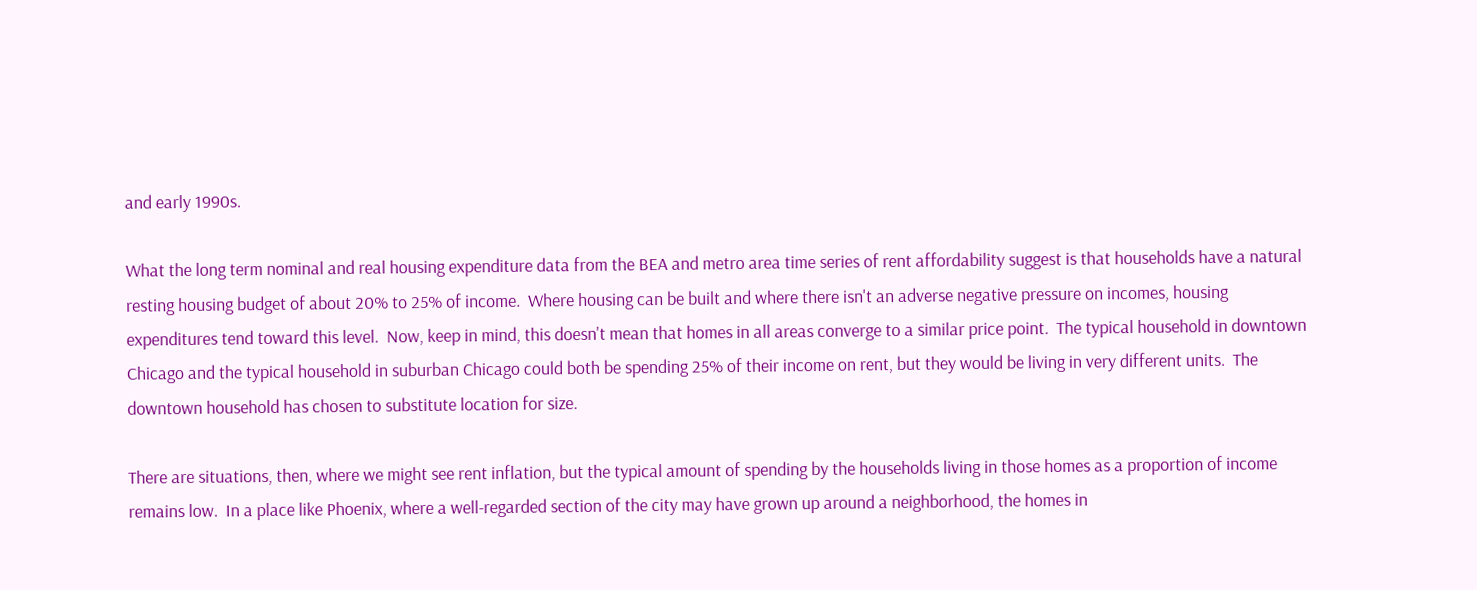and early 1990s.

What the long term nominal and real housing expenditure data from the BEA and metro area time series of rent affordability suggest is that households have a natural resting housing budget of about 20% to 25% of income.  Where housing can be built and where there isn't an adverse negative pressure on incomes, housing expenditures tend toward this level.  Now, keep in mind, this doesn't mean that homes in all areas converge to a similar price point.  The typical household in downtown Chicago and the typical household in suburban Chicago could both be spending 25% of their income on rent, but they would be living in very different units.  The downtown household has chosen to substitute location for size.

There are situations, then, where we might see rent inflation, but the typical amount of spending by the households living in those homes as a proportion of income remains low.  In a place like Phoenix, where a well-regarded section of the city may have grown up around a neighborhood, the homes in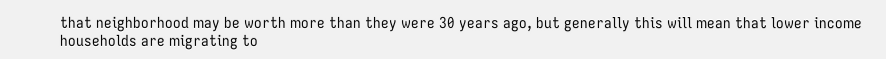that neighborhood may be worth more than they were 30 years ago, but generally this will mean that lower income households are migrating to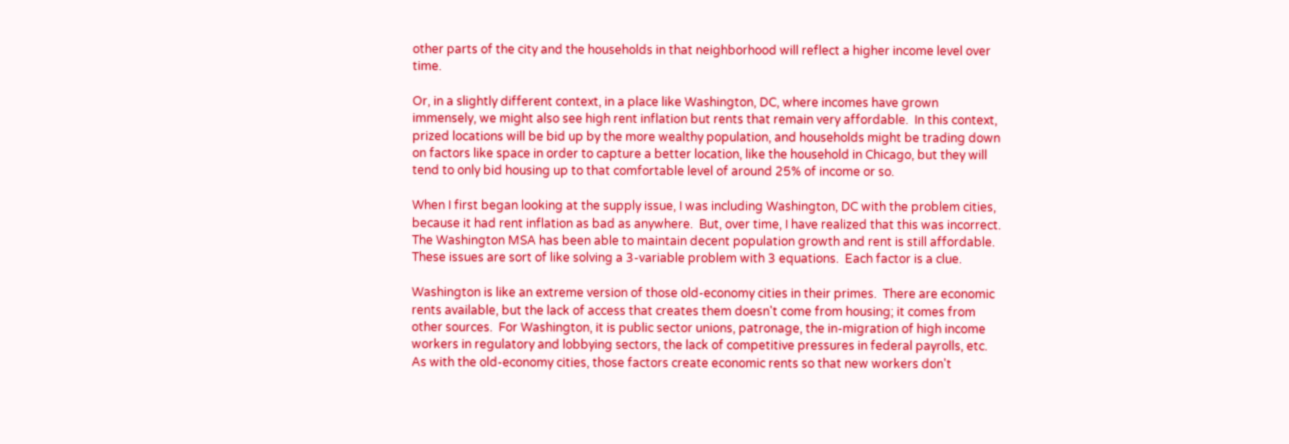other parts of the city and the households in that neighborhood will reflect a higher income level over time.

Or, in a slightly different context, in a place like Washington, DC, where incomes have grown immensely, we might also see high rent inflation but rents that remain very affordable.  In this context, prized locations will be bid up by the more wealthy population, and households might be trading down on factors like space in order to capture a better location, like the household in Chicago, but they will tend to only bid housing up to that comfortable level of around 25% of income or so.

When I first began looking at the supply issue, I was including Washington, DC with the problem cities, because it had rent inflation as bad as anywhere.  But, over time, I have realized that this was incorrect.  The Washington MSA has been able to maintain decent population growth and rent is still affordable.  These issues are sort of like solving a 3-variable problem with 3 equations.  Each factor is a clue.

Washington is like an extreme version of those old-economy cities in their primes.  There are economic rents available, but the lack of access that creates them doesn't come from housing; it comes from other sources.  For Washington, it is public sector unions, patronage, the in-migration of high income workers in regulatory and lobbying sectors, the lack of competitive pressures in federal payrolls, etc.  As with the old-economy cities, those factors create economic rents so that new workers don't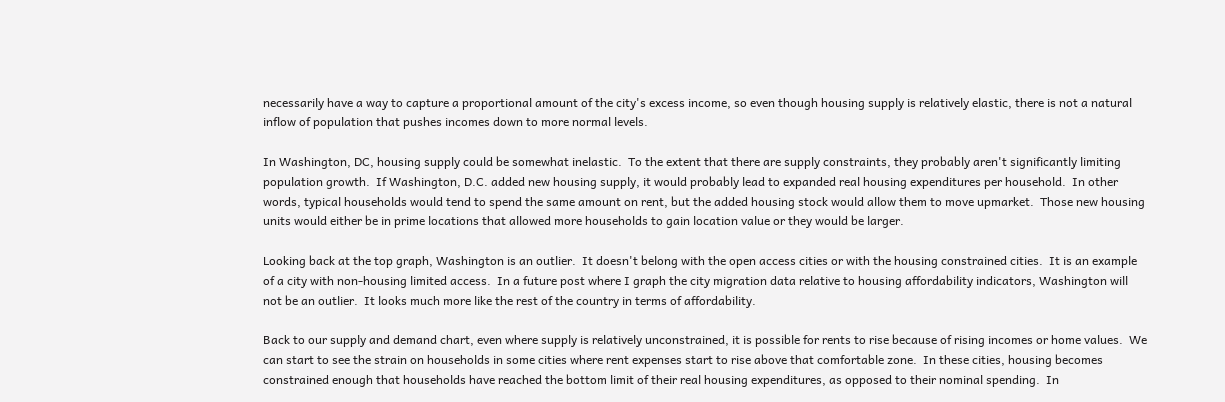necessarily have a way to capture a proportional amount of the city's excess income, so even though housing supply is relatively elastic, there is not a natural inflow of population that pushes incomes down to more normal levels.

In Washington, DC, housing supply could be somewhat inelastic.  To the extent that there are supply constraints, they probably aren't significantly limiting population growth.  If Washington, D.C. added new housing supply, it would probably lead to expanded real housing expenditures per household.  In other words, typical households would tend to spend the same amount on rent, but the added housing stock would allow them to move upmarket.  Those new housing units would either be in prime locations that allowed more households to gain location value or they would be larger.

Looking back at the top graph, Washington is an outlier.  It doesn't belong with the open access cities or with the housing constrained cities.  It is an example of a city with non-housing limited access.  In a future post where I graph the city migration data relative to housing affordability indicators, Washington will not be an outlier.  It looks much more like the rest of the country in terms of affordability.

Back to our supply and demand chart, even where supply is relatively unconstrained, it is possible for rents to rise because of rising incomes or home values.  We can start to see the strain on households in some cities where rent expenses start to rise above that comfortable zone.  In these cities, housing becomes constrained enough that households have reached the bottom limit of their real housing expenditures, as opposed to their nominal spending.  In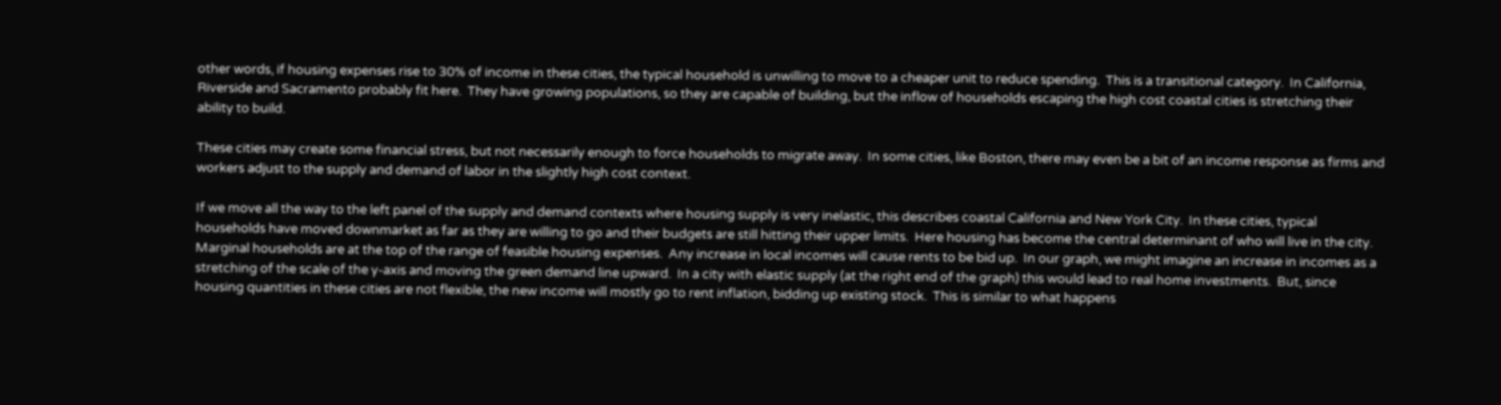other words, if housing expenses rise to 30% of income in these cities, the typical household is unwilling to move to a cheaper unit to reduce spending.  This is a transitional category.  In California, Riverside and Sacramento probably fit here.  They have growing populations, so they are capable of building, but the inflow of households escaping the high cost coastal cities is stretching their ability to build.

These cities may create some financial stress, but not necessarily enough to force households to migrate away.  In some cities, like Boston, there may even be a bit of an income response as firms and workers adjust to the supply and demand of labor in the slightly high cost context.

If we move all the way to the left panel of the supply and demand contexts where housing supply is very inelastic, this describes coastal California and New York City.  In these cities, typical households have moved downmarket as far as they are willing to go and their budgets are still hitting their upper limits.  Here housing has become the central determinant of who will live in the city.  Marginal households are at the top of the range of feasible housing expenses.  Any increase in local incomes will cause rents to be bid up.  In our graph, we might imagine an increase in incomes as a stretching of the scale of the y-axis and moving the green demand line upward.  In a city with elastic supply (at the right end of the graph) this would lead to real home investments.  But, since housing quantities in these cities are not flexible, the new income will mostly go to rent inflation, bidding up existing stock.  This is similar to what happens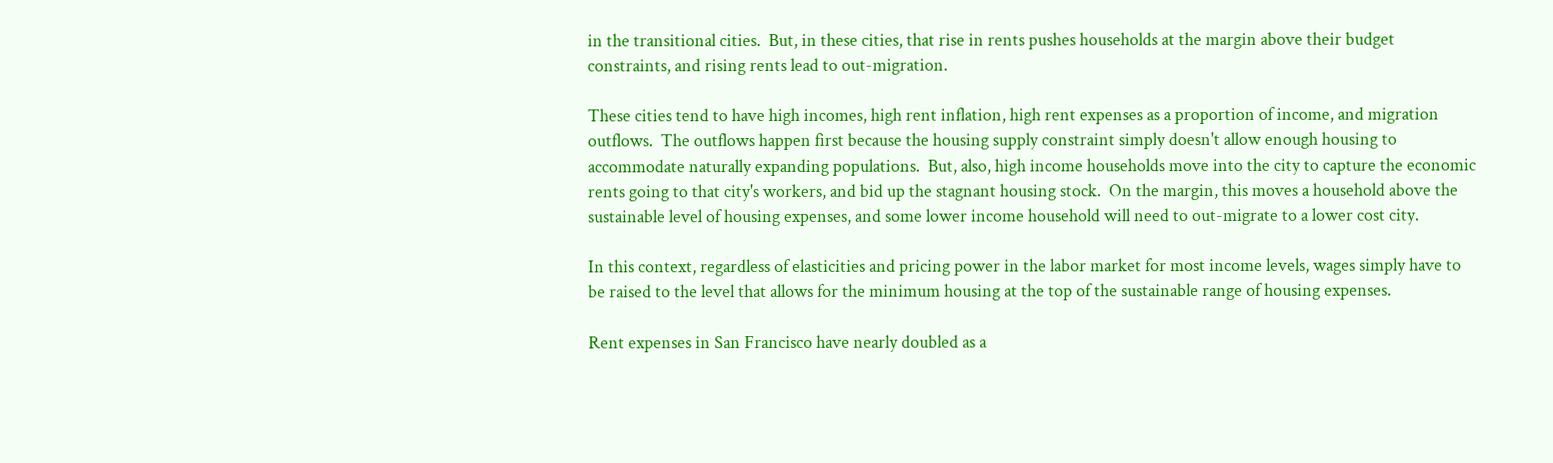in the transitional cities.  But, in these cities, that rise in rents pushes households at the margin above their budget constraints, and rising rents lead to out-migration.

These cities tend to have high incomes, high rent inflation, high rent expenses as a proportion of income, and migration outflows.  The outflows happen first because the housing supply constraint simply doesn't allow enough housing to accommodate naturally expanding populations.  But, also, high income households move into the city to capture the economic rents going to that city's workers, and bid up the stagnant housing stock.  On the margin, this moves a household above the sustainable level of housing expenses, and some lower income household will need to out-migrate to a lower cost city.

In this context, regardless of elasticities and pricing power in the labor market for most income levels, wages simply have to be raised to the level that allows for the minimum housing at the top of the sustainable range of housing expenses.

Rent expenses in San Francisco have nearly doubled as a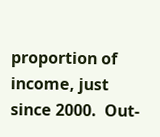proportion of income, just since 2000.  Out-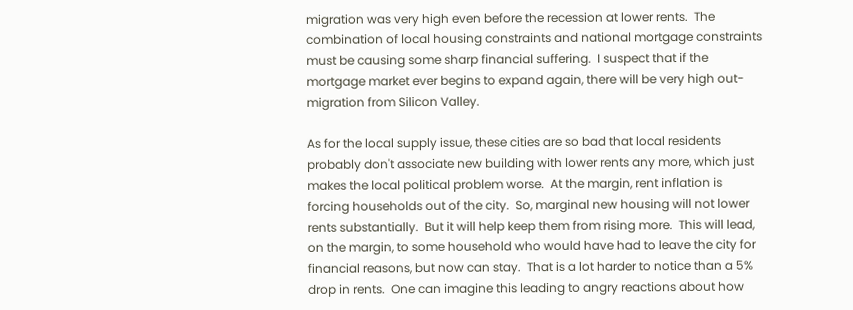migration was very high even before the recession at lower rents.  The combination of local housing constraints and national mortgage constraints must be causing some sharp financial suffering.  I suspect that if the mortgage market ever begins to expand again, there will be very high out-migration from Silicon Valley.

As for the local supply issue, these cities are so bad that local residents probably don't associate new building with lower rents any more, which just makes the local political problem worse.  At the margin, rent inflation is forcing households out of the city.  So, marginal new housing will not lower rents substantially.  But it will help keep them from rising more.  This will lead, on the margin, to some household who would have had to leave the city for financial reasons, but now can stay.  That is a lot harder to notice than a 5% drop in rents.  One can imagine this leading to angry reactions about how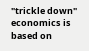"trickle down" economics is based on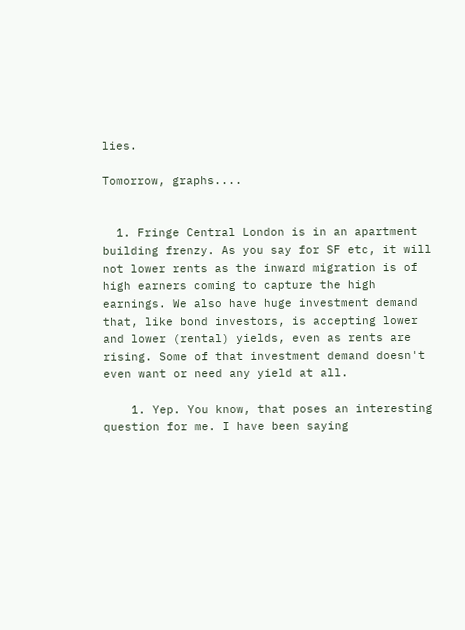lies.

Tomorrow, graphs....


  1. Fringe Central London is in an apartment building frenzy. As you say for SF etc, it will not lower rents as the inward migration is of high earners coming to capture the high earnings. We also have huge investment demand that, like bond investors, is accepting lower and lower (rental) yields, even as rents are rising. Some of that investment demand doesn't even want or need any yield at all.

    1. Yep. You know, that poses an interesting question for me. I have been saying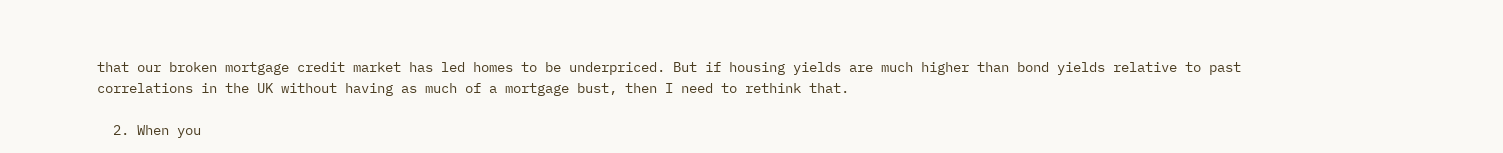that our broken mortgage credit market has led homes to be underpriced. But if housing yields are much higher than bond yields relative to past correlations in the UK without having as much of a mortgage bust, then I need to rethink that.

  2. When you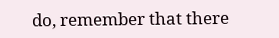do, remember that there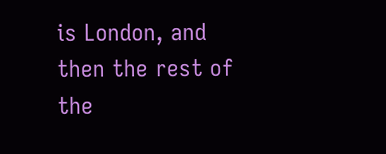is London, and then the rest of the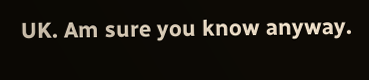UK. Am sure you know anyway.